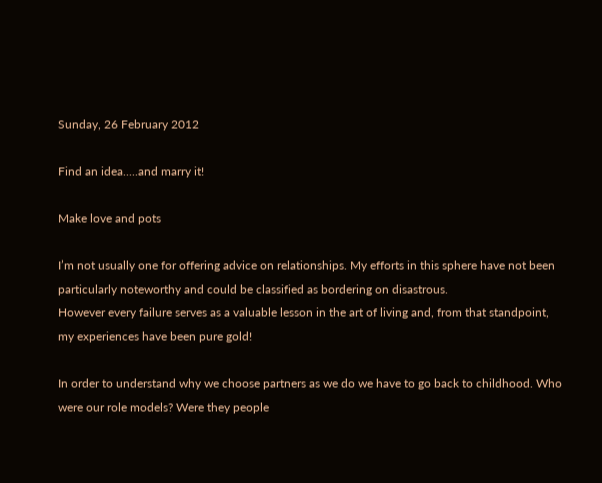Sunday, 26 February 2012

Find an idea.....and marry it!

Make love and pots

I’m not usually one for offering advice on relationships. My efforts in this sphere have not been particularly noteworthy and could be classified as bordering on disastrous.
However every failure serves as a valuable lesson in the art of living and, from that standpoint, my experiences have been pure gold!

In order to understand why we choose partners as we do we have to go back to childhood. Who were our role models? Were they people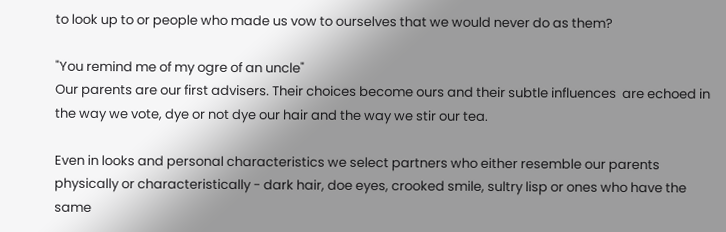to look up to or people who made us vow to ourselves that we would never do as them?

"You remind me of my ogre of an uncle"
Our parents are our first advisers. Their choices become ours and their subtle influences  are echoed in the way we vote, dye or not dye our hair and the way we stir our tea.

Even in looks and personal characteristics we select partners who either resemble our parents physically or characteristically - dark hair, doe eyes, crooked smile, sultry lisp or ones who have the same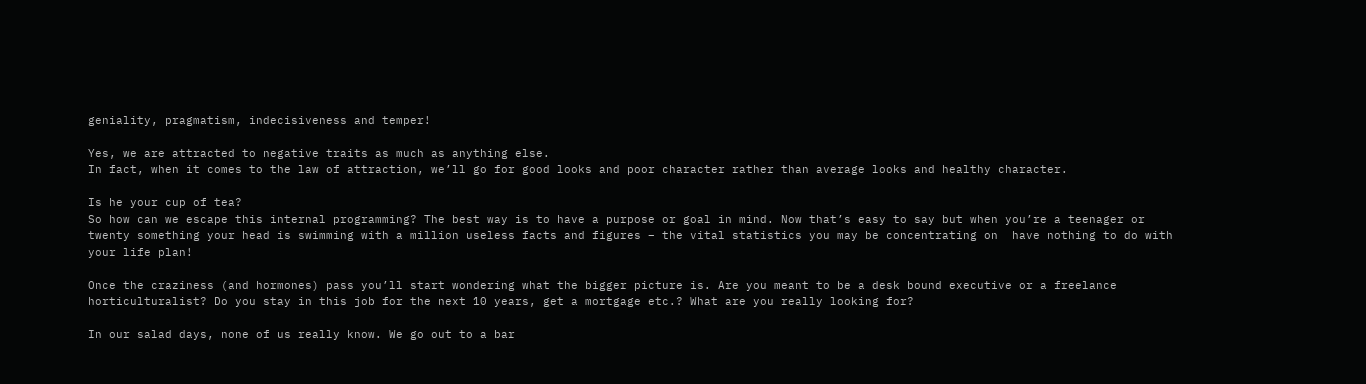geniality, pragmatism, indecisiveness and temper!

Yes, we are attracted to negative traits as much as anything else.
In fact, when it comes to the law of attraction, we’ll go for good looks and poor character rather than average looks and healthy character.

Is he your cup of tea?
So how can we escape this internal programming? The best way is to have a purpose or goal in mind. Now that’s easy to say but when you’re a teenager or twenty something your head is swimming with a million useless facts and figures – the vital statistics you may be concentrating on  have nothing to do with your life plan!

Once the craziness (and hormones) pass you’ll start wondering what the bigger picture is. Are you meant to be a desk bound executive or a freelance horticulturalist? Do you stay in this job for the next 10 years, get a mortgage etc.? What are you really looking for?

In our salad days, none of us really know. We go out to a bar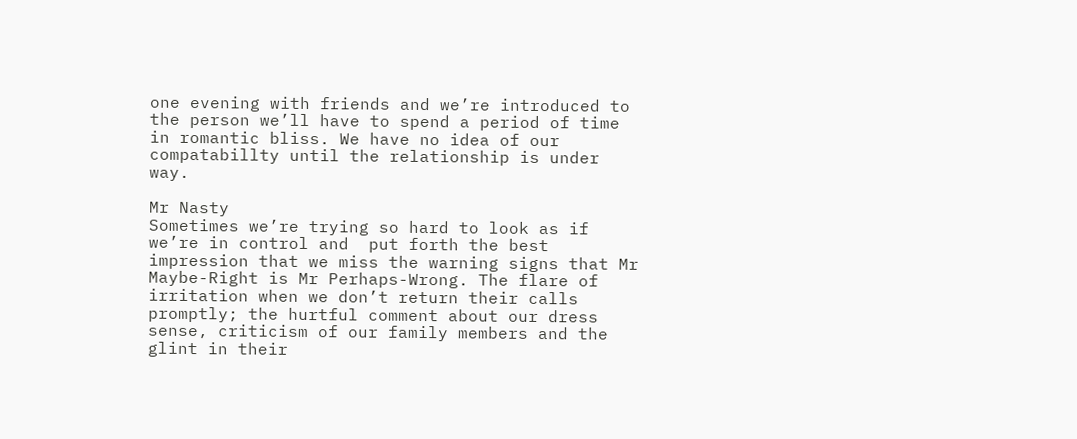one evening with friends and we’re introduced to the person we’ll have to spend a period of time in romantic bliss. We have no idea of our compatabillty until the relationship is under way.

Mr Nasty
Sometimes we’re trying so hard to look as if we’re in control and  put forth the best impression that we miss the warning signs that Mr Maybe-Right is Mr Perhaps-Wrong. The flare of irritation when we don’t return their calls promptly; the hurtful comment about our dress sense, criticism of our family members and the glint in their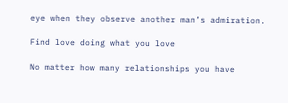eye when they observe another man’s admiration.

Find love doing what you love

No matter how many relationships you have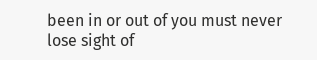been in or out of you must never lose sight of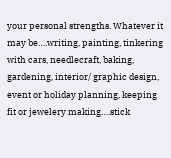your personal strengths. Whatever it may be….writing, painting, tinkering with cars, needlecraft, baking, gardening, interior/ graphic design, event or holiday planning, keeping fit or jewelery making….stick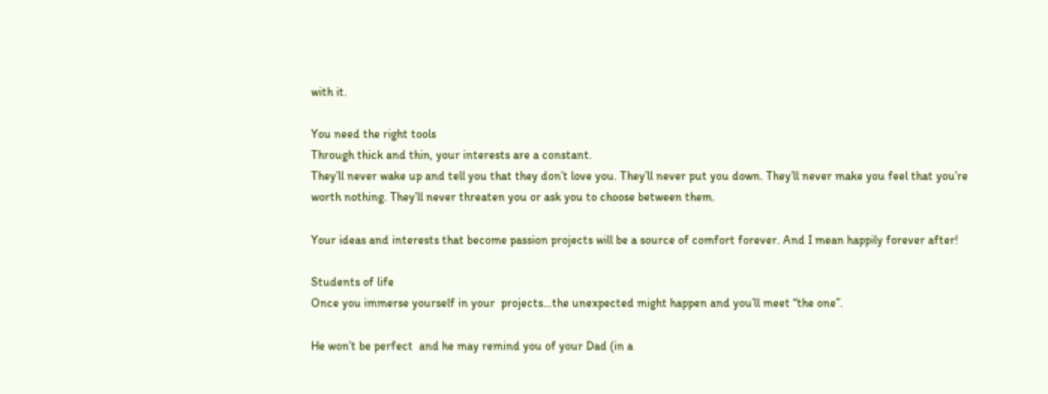with it.

You need the right tools
Through thick and thin, your interests are a constant.
They’ll never wake up and tell you that they don’t love you. They’ll never put you down. They’ll never make you feel that you’re worth nothing. They’ll never threaten you or ask you to choose between them.

Your ideas and interests that become passion projects will be a source of comfort forever. And I mean happily forever after!

Students of life
Once you immerse yourself in your  projects…the unexpected might happen and you’ll meet “the one”.

He won’t be perfect  and he may remind you of your Dad (in a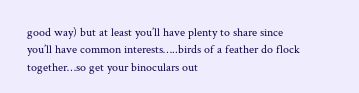good way) but at least you’ll have plenty to share since you’ll have common interests…..birds of a feather do flock together…so get your binoculars out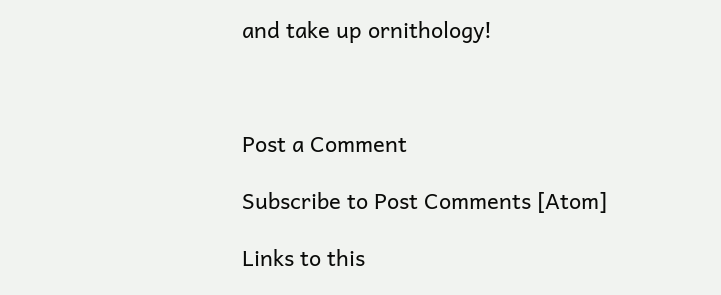and take up ornithology!



Post a Comment

Subscribe to Post Comments [Atom]

Links to this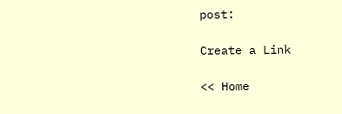post:

Create a Link

<< Home